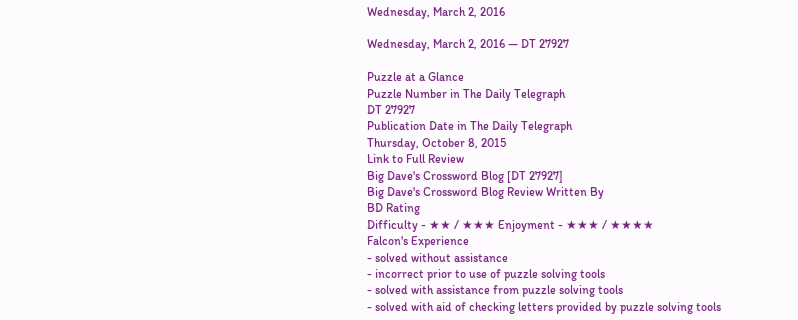Wednesday, March 2, 2016

Wednesday, March 2, 2016 — DT 27927

Puzzle at a Glance
Puzzle Number in The Daily Telegraph
DT 27927
Publication Date in The Daily Telegraph
Thursday, October 8, 2015
Link to Full Review
Big Dave's Crossword Blog [DT 27927]
Big Dave's Crossword Blog Review Written By
BD Rating
Difficulty - ★★ / ★★★ Enjoyment - ★★★ / ★★★★
Falcon's Experience
- solved without assistance
- incorrect prior to use of puzzle solving tools
- solved with assistance from puzzle solving tools
- solved with aid of checking letters provided by puzzle solving tools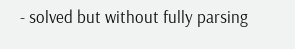- solved but without fully parsing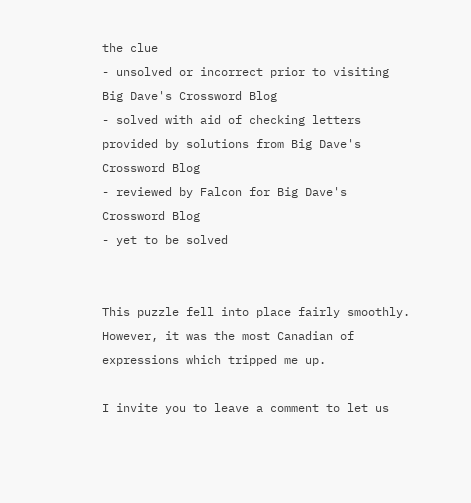the clue
- unsolved or incorrect prior to visiting Big Dave's Crossword Blog
- solved with aid of checking letters provided by solutions from Big Dave's Crossword Blog
- reviewed by Falcon for Big Dave's Crossword Blog
- yet to be solved


This puzzle fell into place fairly smoothly. However, it was the most Canadian of expressions which tripped me up.

I invite you to leave a comment to let us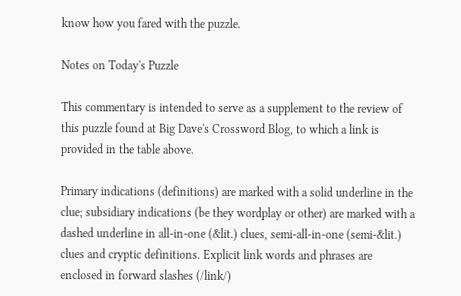know how you fared with the puzzle.

Notes on Today's Puzzle

This commentary is intended to serve as a supplement to the review of this puzzle found at Big Dave's Crossword Blog, to which a link is provided in the table above.

Primary indications (definitions) are marked with a solid underline in the clue; subsidiary indications (be they wordplay or other) are marked with a dashed underline in all-in-one (&lit.) clues, semi-all-in-one (semi-&lit.) clues and cryptic definitions. Explicit link words and phrases are enclosed in forward slashes (/link/)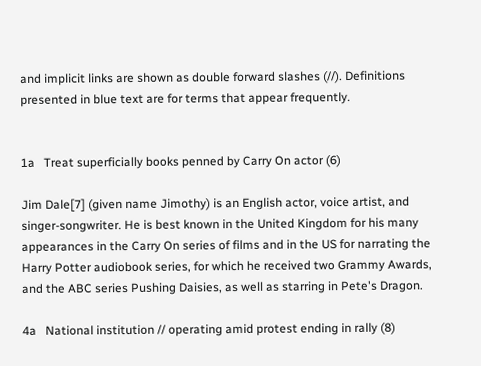and implicit links are shown as double forward slashes (//). Definitions presented in blue text are for terms that appear frequently.


1a   Treat superficially books penned by Carry On actor (6)

Jim Dale[7] (given name Jimothy) is an English actor, voice artist, and singer-songwriter. He is best known in the United Kingdom for his many appearances in the Carry On series of films and in the US for narrating the Harry Potter audiobook series, for which he received two Grammy Awards, and the ABC series Pushing Daisies, as well as starring in Pete's Dragon.

4a   National institution // operating amid protest ending in rally (8)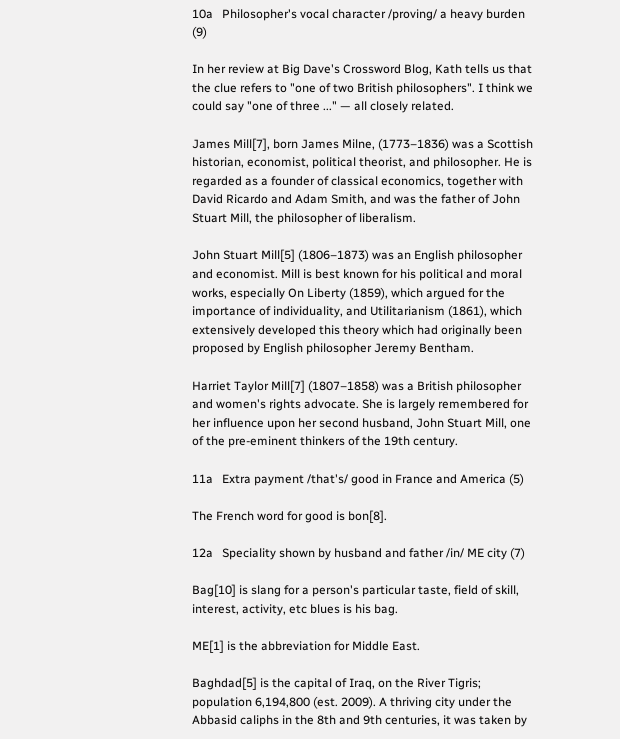10a   Philosopher's vocal character /proving/ a heavy burden (9)

In her review at Big Dave's Crossword Blog, Kath tells us that the clue refers to "one of two British philosophers". I think we could say "one of three ..." — all closely related.

James Mill[7], born James Milne, (1773–1836) was a Scottish historian, economist, political theorist, and philosopher. He is regarded as a founder of classical economics, together with David Ricardo and Adam Smith, and was the father of John Stuart Mill, the philosopher of liberalism.

John Stuart Mill[5] (1806–1873) was an English philosopher and economist. Mill is best known for his political and moral works, especially On Liberty (1859), which argued for the importance of individuality, and Utilitarianism (1861), which extensively developed this theory which had originally been proposed by English philosopher Jeremy Bentham.

Harriet Taylor Mill[7] (1807–1858) was a British philosopher and women's rights advocate. She is largely remembered for her influence upon her second husband, John Stuart Mill, one of the pre-eminent thinkers of the 19th century.

11a   Extra payment /that's/ good in France and America (5)

The French word for good is bon[8].

12a   Speciality shown by husband and father /in/ ME city (7)

Bag[10] is slang for a person's particular taste, field of skill, interest, activity, etc blues is his bag.

ME[1] is the abbreviation for Middle East.

Baghdad[5] is the capital of Iraq, on the River Tigris; population 6,194,800 (est. 2009). A thriving city under the Abbasid caliphs in the 8th and 9th centuries, it was taken by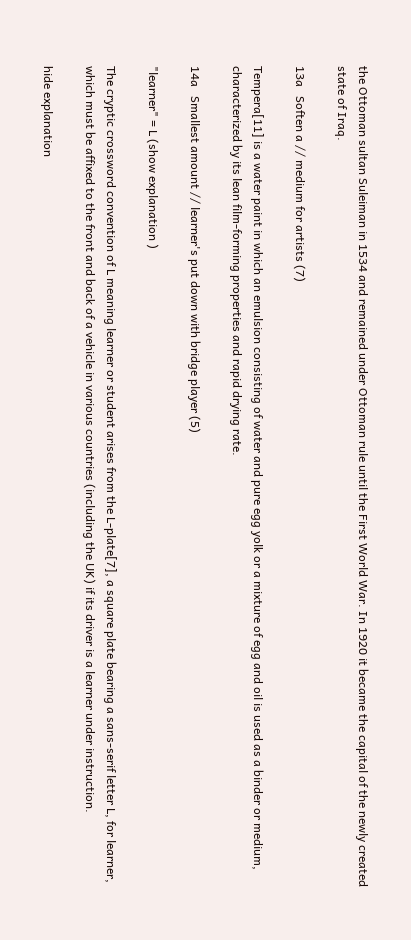the Ottoman sultan Suleiman in 1534 and remained under Ottoman rule until the First World War. In 1920 it became the capital of the newly created state of Iraq.

13a   Soften a // medium for artists (7)

Tempera[11] is a water paint in which an emulsion consisting of water and pure egg yolk or a mixture of egg and oil is used as a binder or medium, characterized by its lean film-forming properties and rapid drying rate.

14a   Smallest amount // learner's put down with bridge player (5)

"learner" = L (show explanation )

The cryptic crossword convention of L meaning learner or student arises from the L-plate[7], a square plate bearing a sans-serif letter L, for learner, which must be affixed to the front and back of a vehicle in various countries (including the UK) if its driver is a learner under instruction.

hide explanation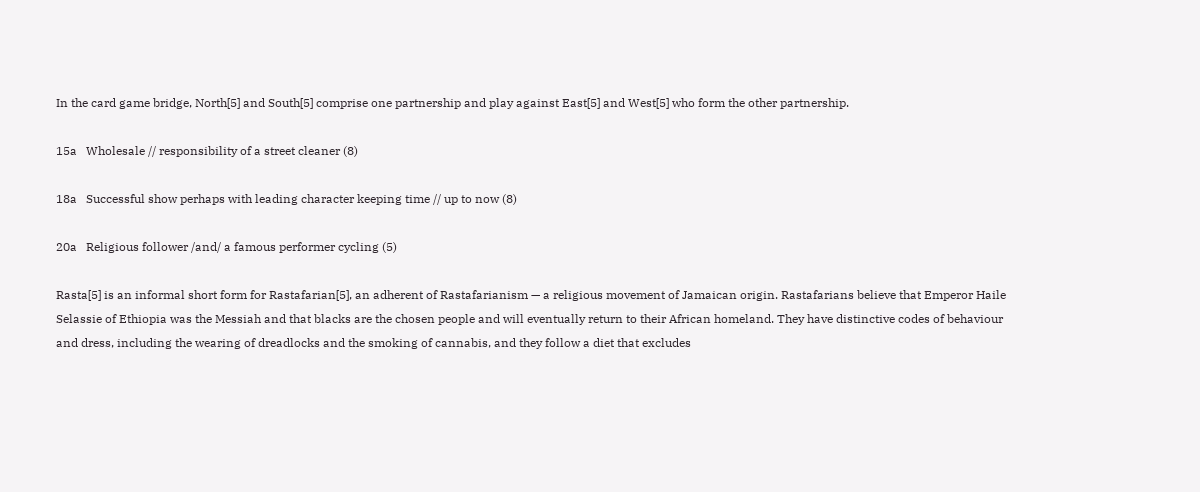In the card game bridge, North[5] and South[5] comprise one partnership and play against East[5] and West[5] who form the other partnership.

15a   Wholesale // responsibility of a street cleaner (8)

18a   Successful show perhaps with leading character keeping time // up to now (8)

20a   Religious follower /and/ a famous performer cycling (5)

Rasta[5] is an informal short form for Rastafarian[5], an adherent of Rastafarianism — a religious movement of Jamaican origin. Rastafarians believe that Emperor Haile Selassie of Ethiopia was the Messiah and that blacks are the chosen people and will eventually return to their African homeland. They have distinctive codes of behaviour and dress, including the wearing of dreadlocks and the smoking of cannabis, and they follow a diet that excludes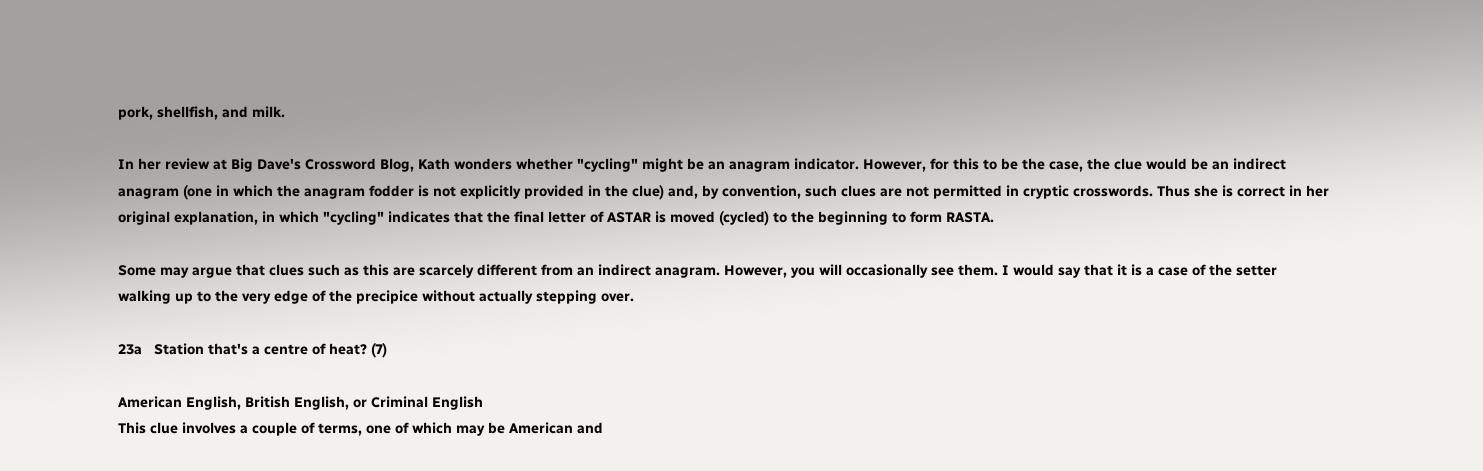pork, shellfish, and milk.

In her review at Big Dave's Crossword Blog, Kath wonders whether "cycling" might be an anagram indicator. However, for this to be the case, the clue would be an indirect anagram (one in which the anagram fodder is not explicitly provided in the clue) and, by convention, such clues are not permitted in cryptic crosswords. Thus she is correct in her original explanation, in which "cycling" indicates that the final letter of ASTAR is moved (cycled) to the beginning to form RASTA.

Some may argue that clues such as this are scarcely different from an indirect anagram. However, you will occasionally see them. I would say that it is a case of the setter walking up to the very edge of the precipice without actually stepping over.

23a   Station that's a centre of heat? (7)

American English, British English, or Criminal English
This clue involves a couple of terms, one of which may be American and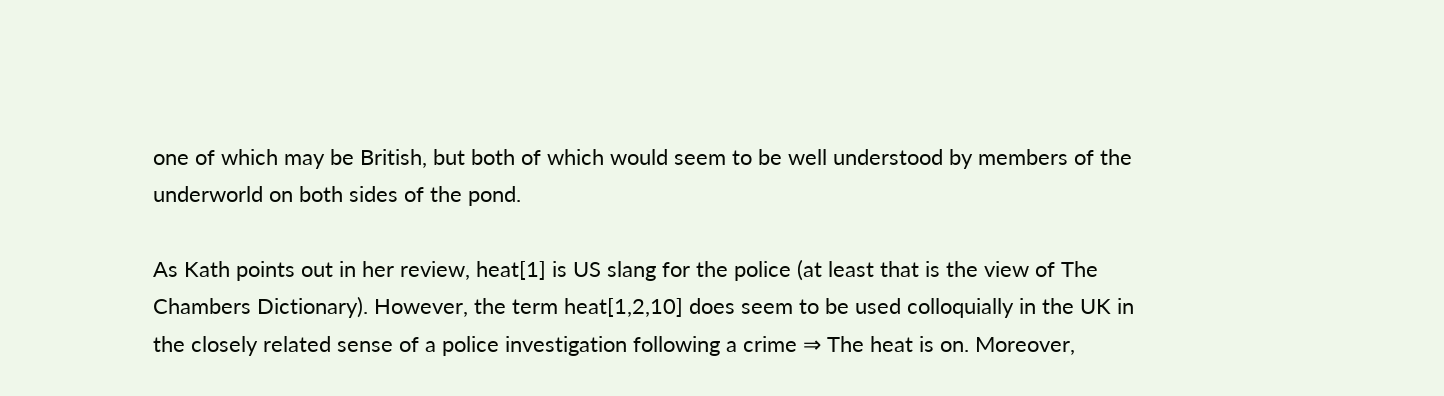one of which may be British, but both of which would seem to be well understood by members of the underworld on both sides of the pond.

As Kath points out in her review, heat[1] is US slang for the police (at least that is the view of The Chambers Dictionary). However, the term heat[1,2,10] does seem to be used colloquially in the UK in the closely related sense of a police investigation following a crime ⇒ The heat is on. Moreover,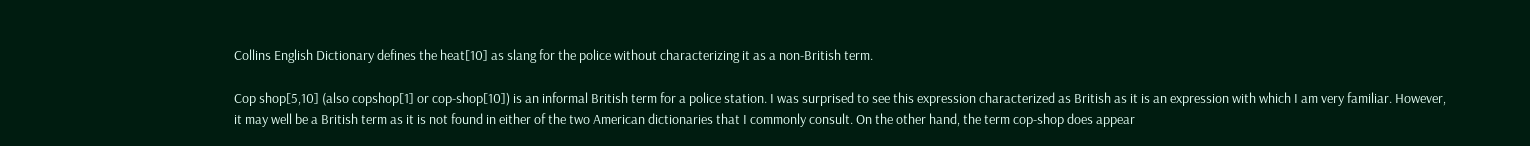Collins English Dictionary defines the heat[10] as slang for the police without characterizing it as a non-British term.

Cop shop[5,10] (also copshop[1] or cop-shop[10]) is an informal British term for a police station. I was surprised to see this expression characterized as British as it is an expression with which I am very familiar. However, it may well be a British term as it is not found in either of the two American dictionaries that I commonly consult. On the other hand, the term cop-shop does appear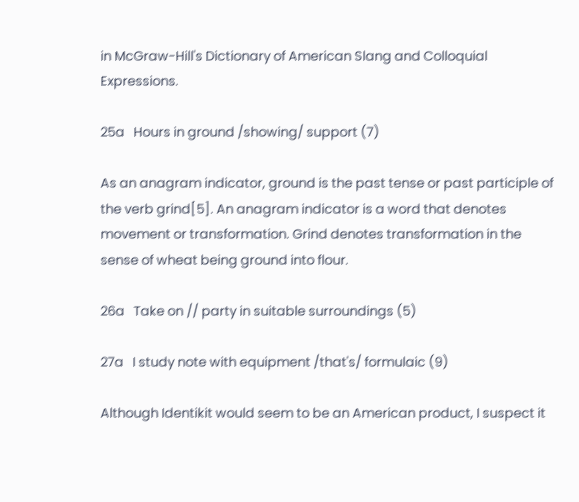in McGraw-Hill's Dictionary of American Slang and Colloquial Expressions.

25a   Hours in ground /showing/ support (7)

As an anagram indicator, ground is the past tense or past participle of the verb grind[5]. An anagram indicator is a word that denotes movement or transformation. Grind denotes transformation in the sense of wheat being ground into flour.

26a   Take on // party in suitable surroundings (5)

27a   I study note with equipment /that's/ formulaic (9)

Although Identikit would seem to be an American product, I suspect it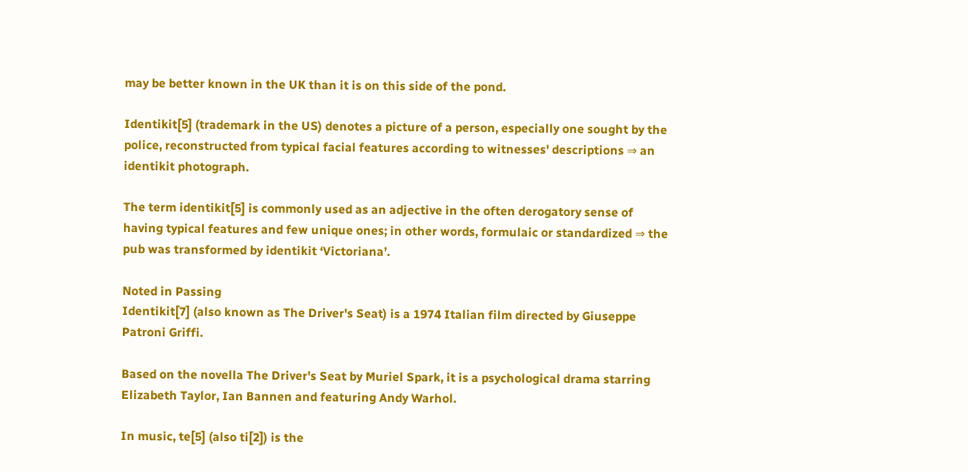may be better known in the UK than it is on this side of the pond.

Identikit[5] (trademark in the US) denotes a picture of a person, especially one sought by the police, reconstructed from typical facial features according to witnesses' descriptions ⇒ an identikit photograph.

The term identikit[5] is commonly used as an adjective in the often derogatory sense of  having typical features and few unique ones; in other words, formulaic or standardized ⇒ the pub was transformed by identikit ‘Victoriana’.

Noted in Passing
Identikit[7] (also known as The Driver's Seat) is a 1974 Italian film directed by Giuseppe Patroni Griffi.

Based on the novella The Driver's Seat by Muriel Spark, it is a psychological drama starring Elizabeth Taylor, Ian Bannen and featuring Andy Warhol.

In music, te[5] (also ti[2]) is the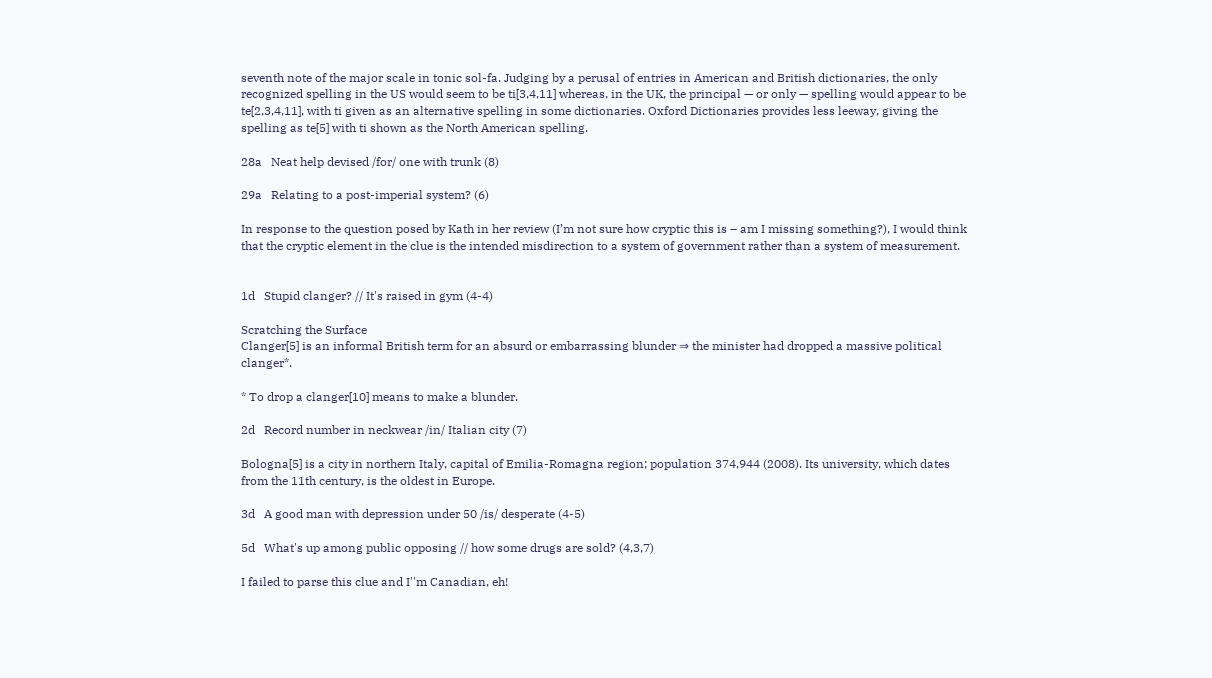seventh note of the major scale in tonic sol-fa. Judging by a perusal of entries in American and British dictionaries, the only recognized spelling in the US would seem to be ti[3,4,11] whereas, in the UK, the principal — or only — spelling would appear to be te[2,3,4,11], with ti given as an alternative spelling in some dictionaries. Oxford Dictionaries provides less leeway, giving the spelling as te[5] with ti shown as the North American spelling.

28a   Neat help devised /for/ one with trunk (8)

29a   Relating to a post-imperial system? (6)

In response to the question posed by Kath in her review (I’m not sure how cryptic this is – am I missing something?), I would think that the cryptic element in the clue is the intended misdirection to a system of government rather than a system of measurement.


1d   Stupid clanger? // It's raised in gym (4-4)

Scratching the Surface
Clanger[5] is an informal British term for an absurd or embarrassing blunder ⇒ the minister had dropped a massive political clanger*.

* To drop a clanger[10] means to make a blunder.

2d   Record number in neckwear /in/ Italian city (7)

Bologna[5] is a city in northern Italy, capital of Emilia-Romagna region; population 374,944 (2008). Its university, which dates from the 11th century, is the oldest in Europe.

3d   A good man with depression under 50 /is/ desperate (4-5)

5d   What's up among public opposing // how some drugs are sold? (4,3,7)

I failed to parse this clue and I''m Canadian, eh!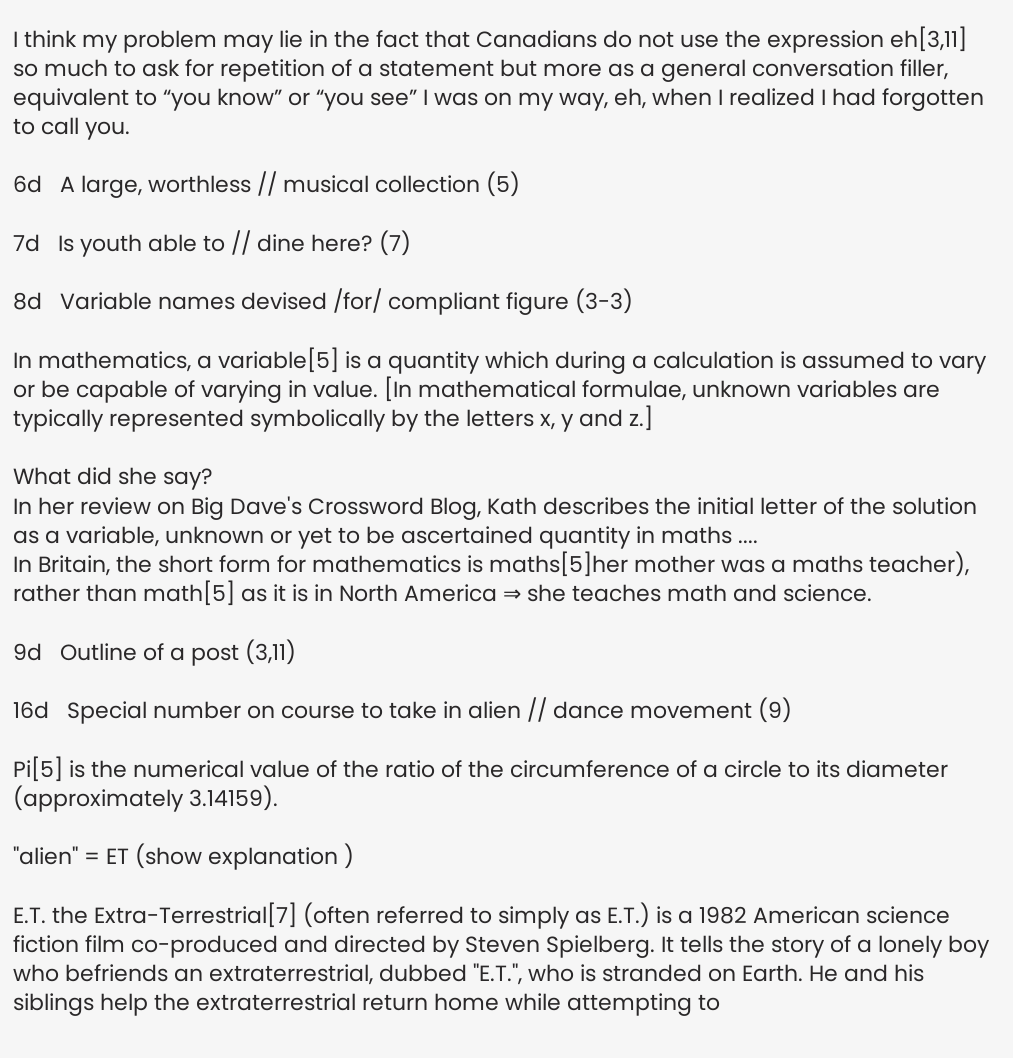I think my problem may lie in the fact that Canadians do not use the expression eh[3,11] so much to ask for repetition of a statement but more as a general conversation filler, equivalent to “you know” or “you see” I was on my way, eh, when I realized I had forgotten to call you.

6d   A large, worthless // musical collection (5)

7d   Is youth able to // dine here? (7)

8d   Variable names devised /for/ compliant figure (3-3)

In mathematics, a variable[5] is a quantity which during a calculation is assumed to vary or be capable of varying in value. [In mathematical formulae, unknown variables are typically represented symbolically by the letters x, y and z.]

What did she say?
In her review on Big Dave's Crossword Blog, Kath describes the initial letter of the solution as a variable, unknown or yet to be ascertained quantity in maths ....
In Britain, the short form for mathematics is maths[5]her mother was a maths teacher), rather than math[5] as it is in North America ⇒ she teaches math and science.

9d   Outline of a post (3,11)

16d   Special number on course to take in alien // dance movement (9)

Pi[5] is the numerical value of the ratio of the circumference of a circle to its diameter (approximately 3.14159).

"alien" = ET (show explanation )

E.T. the Extra-Terrestrial[7] (often referred to simply as E.T.) is a 1982 American science fiction film co-produced and directed by Steven Spielberg. It tells the story of a lonely boy who befriends an extraterrestrial, dubbed "E.T.", who is stranded on Earth. He and his siblings help the extraterrestrial return home while attempting to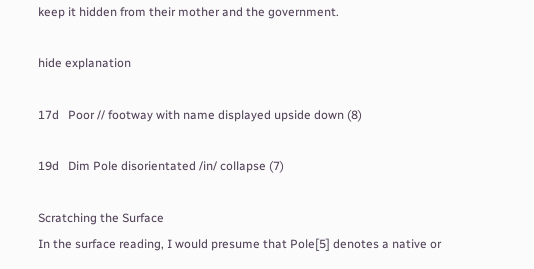keep it hidden from their mother and the government.

hide explanation

17d   Poor // footway with name displayed upside down (8)

19d   Dim Pole disorientated /in/ collapse (7)

Scratching the Surface
In the surface reading, I would presume that Pole[5] denotes a native or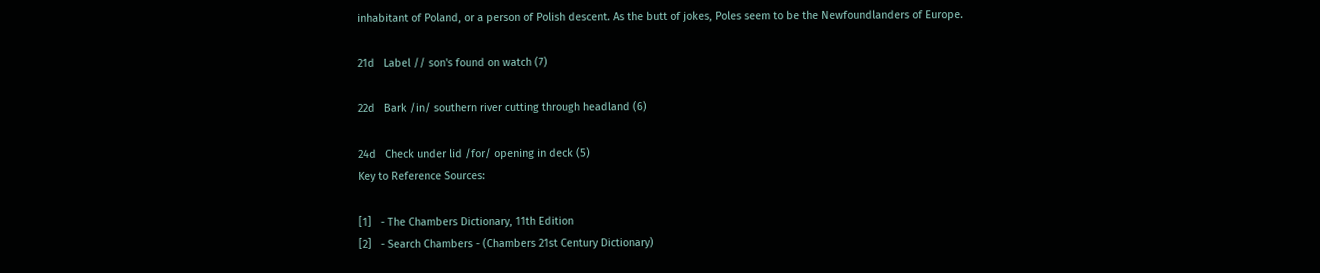inhabitant of Poland, or a person of Polish descent. As the butt of jokes, Poles seem to be the Newfoundlanders of Europe.

21d   Label // son's found on watch (7)

22d   Bark /in/ southern river cutting through headland (6)

24d   Check under lid /for/ opening in deck (5)
Key to Reference Sources:

[1]   - The Chambers Dictionary, 11th Edition
[2]   - Search Chambers - (Chambers 21st Century Dictionary)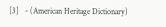[3]   - (American Heritage Dictionary)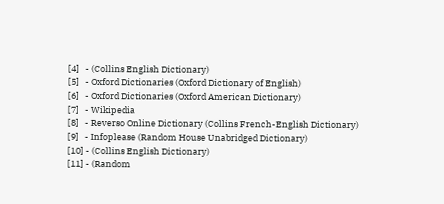[4]   - (Collins English Dictionary)
[5]   - Oxford Dictionaries (Oxford Dictionary of English)
[6]   - Oxford Dictionaries (Oxford American Dictionary)
[7]   - Wikipedia
[8]   - Reverso Online Dictionary (Collins French-English Dictionary)
[9]   - Infoplease (Random House Unabridged Dictionary)
[10] - (Collins English Dictionary)
[11] - (Random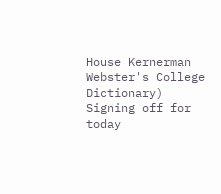House Kernerman Webster's College Dictionary)
Signing off for today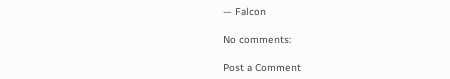— Falcon

No comments:

Post a Comment